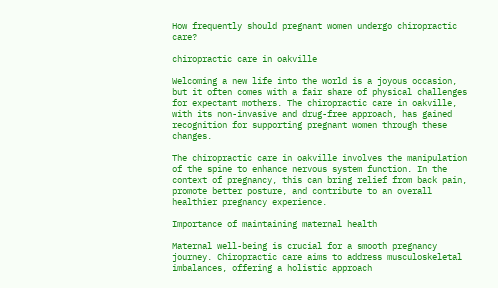How frequently should pregnant women undergo chiropractic care?

chiropractic care in oakville

Welcoming a new life into the world is a joyous occasion, but it often comes with a fair share of physical challenges for expectant mothers. The chiropractic care in oakville, with its non-invasive and drug-free approach, has gained recognition for supporting pregnant women through these changes.

The chiropractic care in oakville involves the manipulation of the spine to enhance nervous system function. In the context of pregnancy, this can bring relief from back pain, promote better posture, and contribute to an overall healthier pregnancy experience.

Importance of maintaining maternal health

Maternal well-being is crucial for a smooth pregnancy journey. Chiropractic care aims to address musculoskeletal imbalances, offering a holistic approach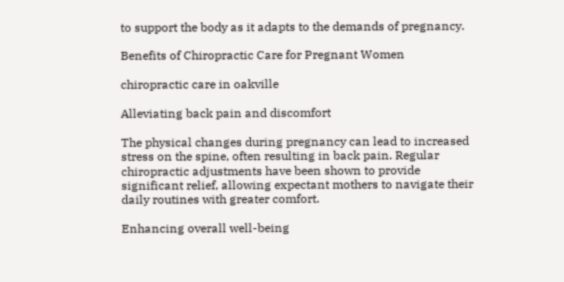to support the body as it adapts to the demands of pregnancy.

Benefits of Chiropractic Care for Pregnant Women

chiropractic care in oakville

Alleviating back pain and discomfort

The physical changes during pregnancy can lead to increased stress on the spine, often resulting in back pain. Regular chiropractic adjustments have been shown to provide significant relief, allowing expectant mothers to navigate their daily routines with greater comfort.

Enhancing overall well-being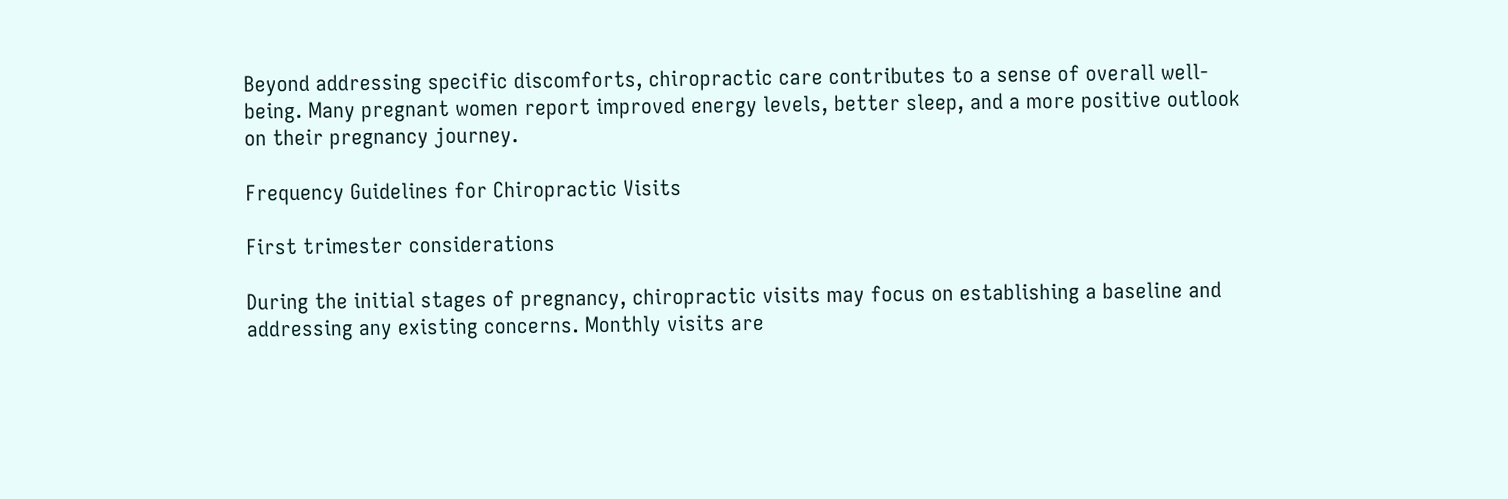Beyond addressing specific discomforts, chiropractic care contributes to a sense of overall well-being. Many pregnant women report improved energy levels, better sleep, and a more positive outlook on their pregnancy journey.

Frequency Guidelines for Chiropractic Visits

First trimester considerations

During the initial stages of pregnancy, chiropractic visits may focus on establishing a baseline and addressing any existing concerns. Monthly visits are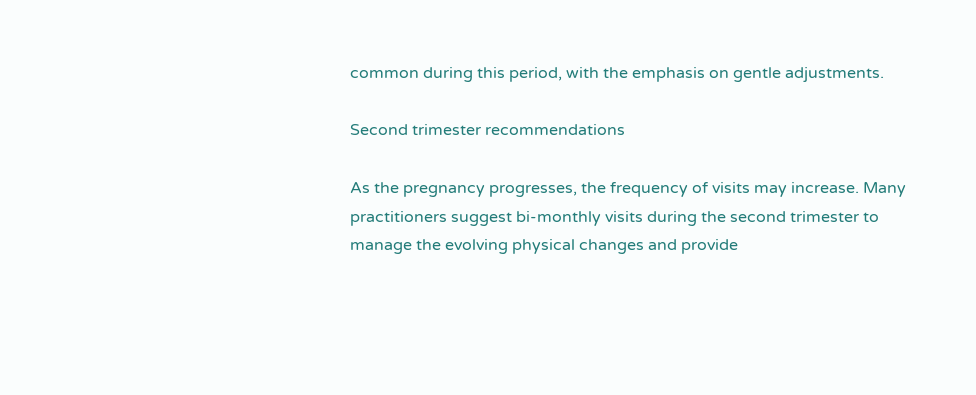common during this period, with the emphasis on gentle adjustments.

Second trimester recommendations

As the pregnancy progresses, the frequency of visits may increase. Many practitioners suggest bi-monthly visits during the second trimester to manage the evolving physical changes and provide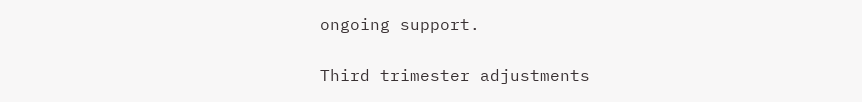ongoing support.

Third trimester adjustments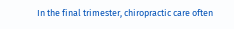In the final trimester, chiropractic care often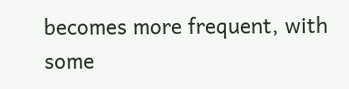becomes more frequent, with some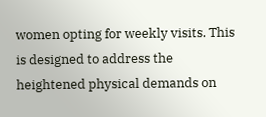women opting for weekly visits. This is designed to address the heightened physical demands on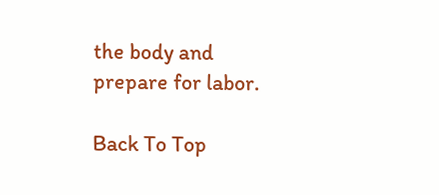the body and prepare for labor.

Back To Top